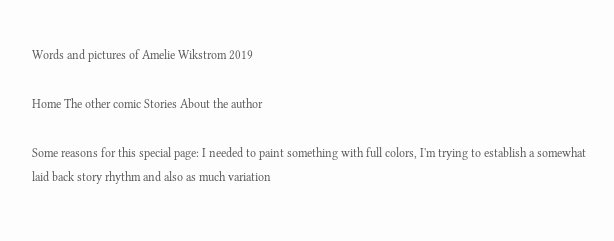Words and pictures of Amelie Wikstrom 2019

Home The other comic Stories About the author

Some reasons for this special page: I needed to paint something with full colors, I'm trying to establish a somewhat laid back story rhythm and also as much variation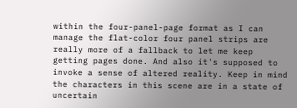within the four-panel-page format as I can manage the flat-color four panel strips are really more of a fallback to let me keep getting pages done. And also it's supposed to invoke a sense of altered reality. Keep in mind the characters in this scene are in a state of uncertain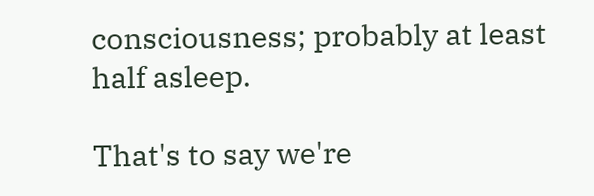consciousness; probably at least half asleep.

That's to say we're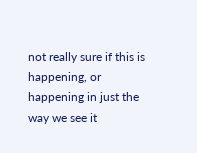not really sure if this is happening, or happening in just the way we see it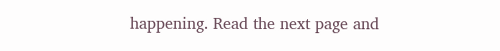happening. Read the next page and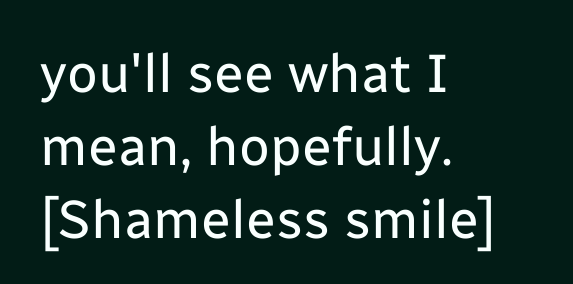you'll see what I mean, hopefully. [Shameless smile]